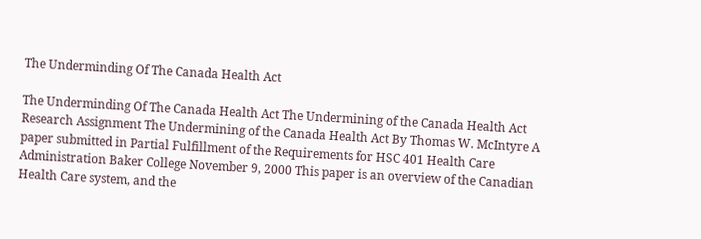The Underminding Of The Canada Health Act

The Underminding Of The Canada Health Act The Undermining of the Canada Health Act Research Assignment The Undermining of the Canada Health Act By Thomas W. McIntyre A paper submitted in Partial Fulfillment of the Requirements for HSC 401 Health Care Administration Baker College November 9, 2000 This paper is an overview of the Canadian Health Care system, and the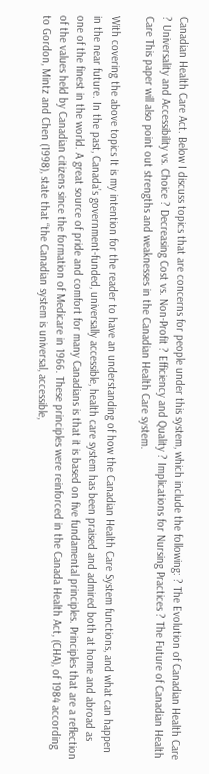Canadian Health Care Act. Below I discuss topics that are concerns for people under this system, which include the following: ? The Evolution of Canadian Health Care ? Universality and Accessibility vs. Choice ? Decreasing Cost vs. Non-Profit ? Efficiency and Quality ? Implications for Nursing Practices ? The Future of Canadian Health Care This paper will also point out strengths and weaknesses in the Canadian Health Care system.

With covering the above topics It is my intention for the reader to have an understanding of how the Canadian Health Care System functions, and what can happen in the near future. In the past, Canada’s government-funded, universally accessible, health care system has been praised and admired both at home and abroad as one of the finest in the world. A great source of pride and comfort for many Canadians is that it is based on five fundamental principles. Principles that are a reflection of the values held by Canadian citizens since the formation of Medicare in 1966. These principles were reinforced in the Canada Health Act, (CHA), of 1984 according to Gordon, Mintz and Chen (1998), state that “the Canadian system is universal, accessible,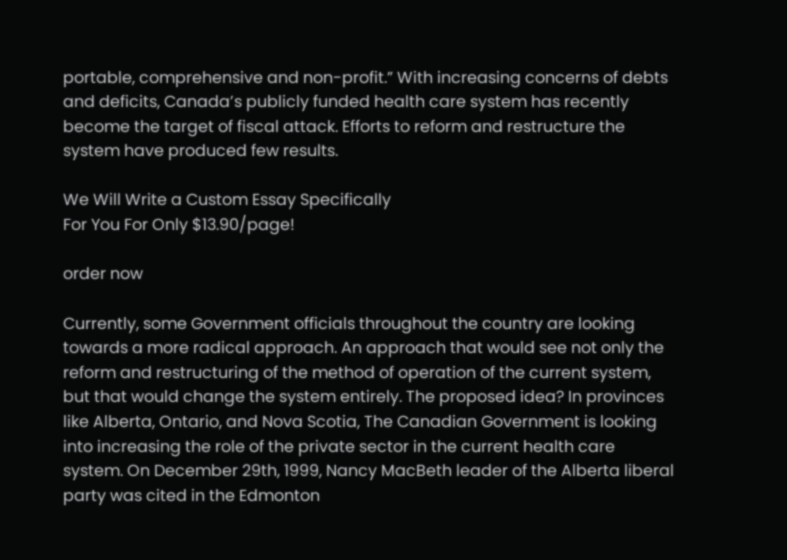portable, comprehensive and non-profit.” With increasing concerns of debts and deficits, Canada’s publicly funded health care system has recently become the target of fiscal attack. Efforts to reform and restructure the system have produced few results.

We Will Write a Custom Essay Specifically
For You For Only $13.90/page!

order now

Currently, some Government officials throughout the country are looking towards a more radical approach. An approach that would see not only the reform and restructuring of the method of operation of the current system, but that would change the system entirely. The proposed idea? In provinces like Alberta, Ontario, and Nova Scotia, The Canadian Government is looking into increasing the role of the private sector in the current health care system. On December 29th, 1999, Nancy MacBeth leader of the Alberta liberal party was cited in the Edmonton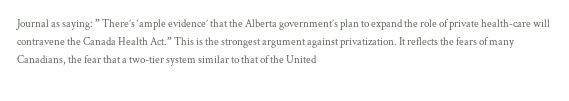Journal as saying: ” There’s ‘ample evidence’ that the Alberta government’s plan to expand the role of private health-care will contravene the Canada Health Act.” This is the strongest argument against privatization. It reflects the fears of many Canadians, the fear that a two-tier system similar to that of the United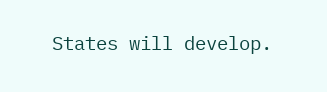States will develop.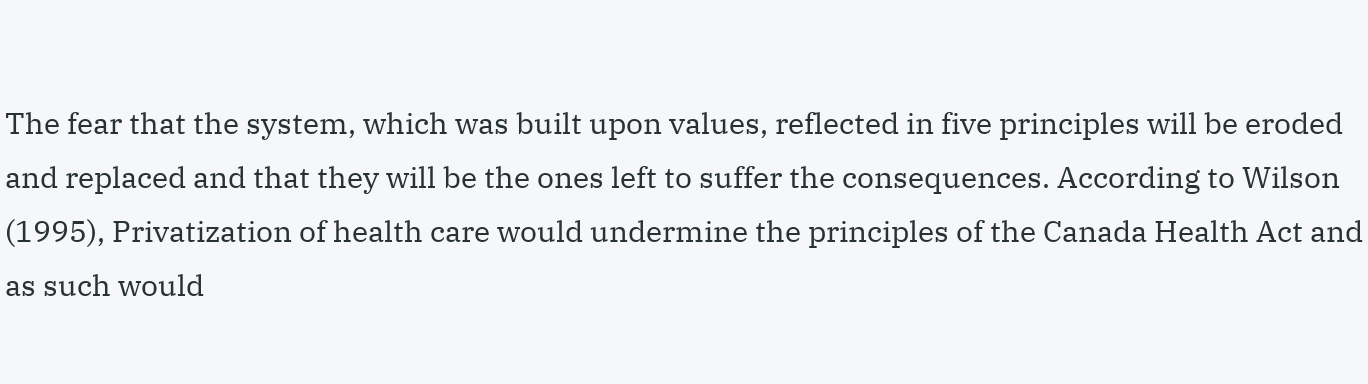The fear that the system, which was built upon values, reflected in five principles will be eroded and replaced and that they will be the ones left to suffer the consequences. According to Wilson (1995), Privatization of health care would undermine the principles of the Canada Health Act and as such would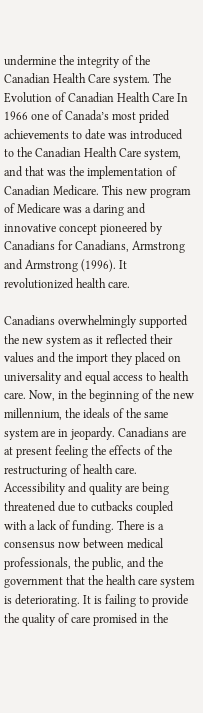undermine the integrity of the Canadian Health Care system. The Evolution of Canadian Health Care In 1966 one of Canada’s most prided achievements to date was introduced to the Canadian Health Care system, and that was the implementation of Canadian Medicare. This new program of Medicare was a daring and innovative concept pioneered by Canadians for Canadians, Armstrong and Armstrong (1996). It revolutionized health care.

Canadians overwhelmingly supported the new system as it reflected their values and the import they placed on universality and equal access to health care. Now, in the beginning of the new millennium, the ideals of the same system are in jeopardy. Canadians are at present feeling the effects of the restructuring of health care. Accessibility and quality are being threatened due to cutbacks coupled with a lack of funding. There is a consensus now between medical professionals, the public, and the government that the health care system is deteriorating. It is failing to provide the quality of care promised in the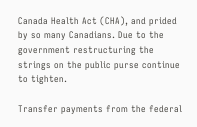Canada Health Act (CHA), and prided by so many Canadians. Due to the government restructuring the strings on the public purse continue to tighten.

Transfer payments from the federal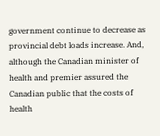government continue to decrease as provincial debt loads increase. And, although the Canadian minister of health and premier assured the Canadian public that the costs of health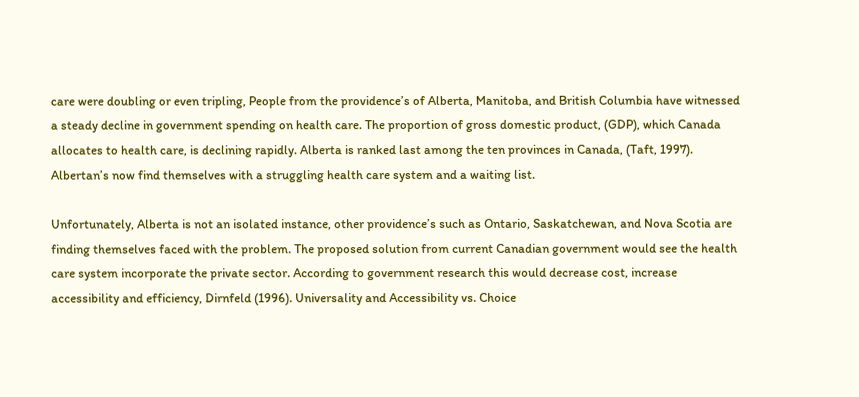care were doubling or even tripling, People from the providence’s of Alberta, Manitoba, and British Columbia have witnessed a steady decline in government spending on health care. The proportion of gross domestic product, (GDP), which Canada allocates to health care, is declining rapidly. Alberta is ranked last among the ten provinces in Canada, (Taft, 1997). Albertan’s now find themselves with a struggling health care system and a waiting list.

Unfortunately, Alberta is not an isolated instance, other providence’s such as Ontario, Saskatchewan, and Nova Scotia are finding themselves faced with the problem. The proposed solution from current Canadian government would see the health care system incorporate the private sector. According to government research this would decrease cost, increase accessibility and efficiency, Dirnfeld (1996). Universality and Accessibility vs. Choice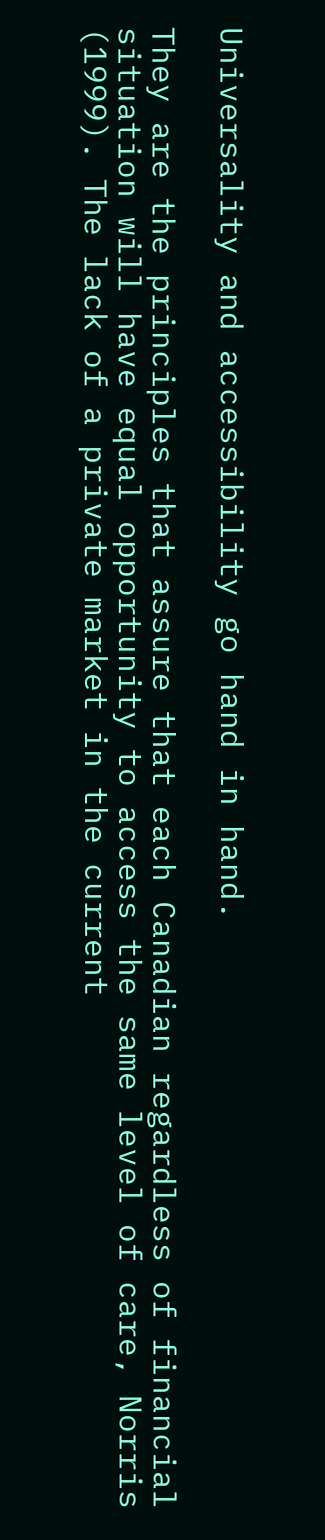Universality and accessibility go hand in hand.

They are the principles that assure that each Canadian regardless of financial situation will have equal opportunity to access the same level of care, Norris (1999). The lack of a private market in the current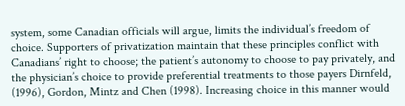system, some Canadian officials will argue, limits the individual’s freedom of choice. Supporters of privatization maintain that these principles conflict with Canadians’ right to choose; the patient’s autonomy to choose to pay privately, and the physician’s choice to provide preferential treatments to those payers Dirnfeld, (1996), Gordon, Mintz and Chen (1998). Increasing choice in this manner would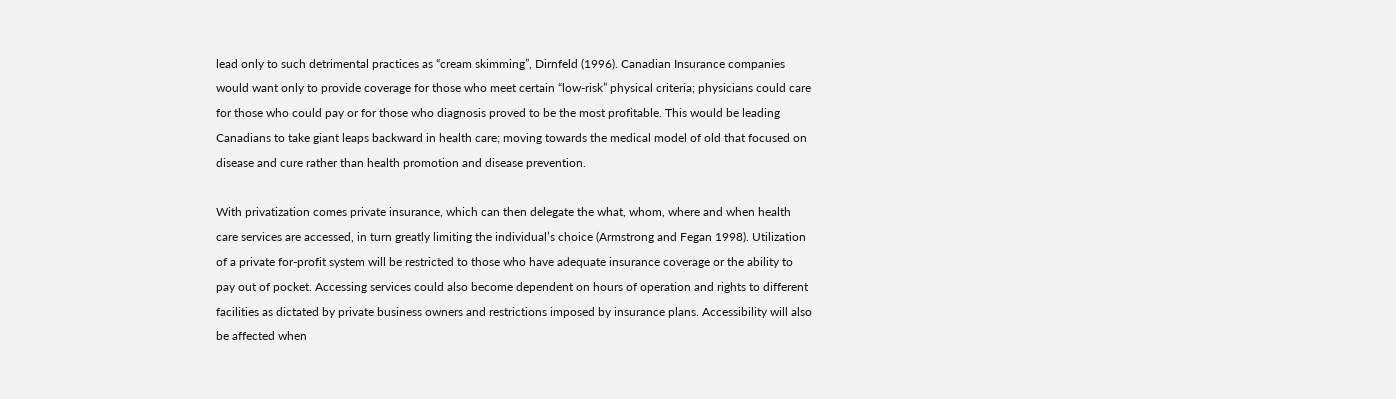lead only to such detrimental practices as “cream skimming”, Dirnfeld (1996). Canadian Insurance companies would want only to provide coverage for those who meet certain “low-risk” physical criteria; physicians could care for those who could pay or for those who diagnosis proved to be the most profitable. This would be leading Canadians to take giant leaps backward in health care; moving towards the medical model of old that focused on disease and cure rather than health promotion and disease prevention.

With privatization comes private insurance, which can then delegate the what, whom, where and when health care services are accessed, in turn greatly limiting the individual’s choice (Armstrong and Fegan 1998). Utilization of a private for-profit system will be restricted to those who have adequate insurance coverage or the ability to pay out of pocket. Accessing services could also become dependent on hours of operation and rights to different facilities as dictated by private business owners and restrictions imposed by insurance plans. Accessibility will also be affected when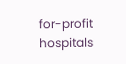for-profit hospitals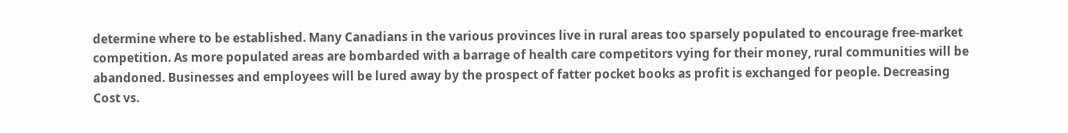determine where to be established. Many Canadians in the various provinces live in rural areas too sparsely populated to encourage free-market competition. As more populated areas are bombarded with a barrage of health care competitors vying for their money, rural communities will be abandoned. Businesses and employees will be lured away by the prospect of fatter pocket books as profit is exchanged for people. Decreasing Cost vs.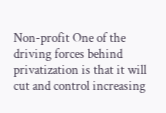Non-profit One of the driving forces behind privatization is that it will cut and control increasing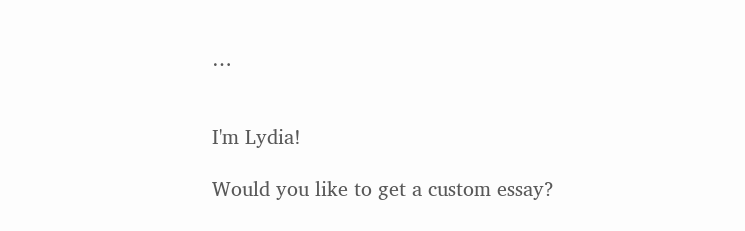…


I'm Lydia!

Would you like to get a custom essay?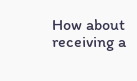How about receiving a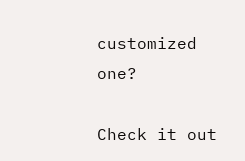customized one?

Check it out